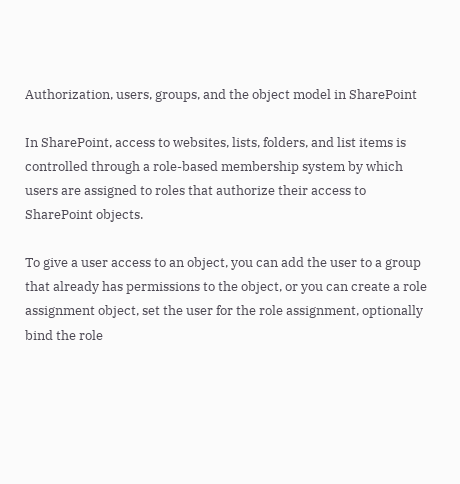Authorization, users, groups, and the object model in SharePoint

In SharePoint, access to websites, lists, folders, and list items is controlled through a role-based membership system by which users are assigned to roles that authorize their access to SharePoint objects.

To give a user access to an object, you can add the user to a group that already has permissions to the object, or you can create a role assignment object, set the user for the role assignment, optionally bind the role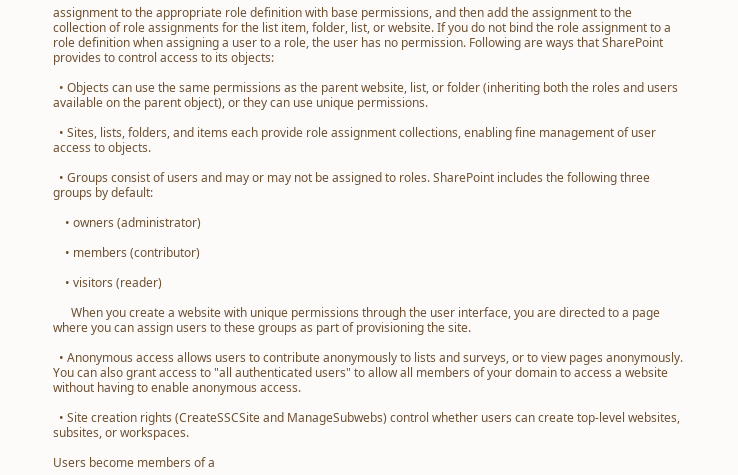assignment to the appropriate role definition with base permissions, and then add the assignment to the collection of role assignments for the list item, folder, list, or website. If you do not bind the role assignment to a role definition when assigning a user to a role, the user has no permission. Following are ways that SharePoint provides to control access to its objects:

  • Objects can use the same permissions as the parent website, list, or folder (inheriting both the roles and users available on the parent object), or they can use unique permissions.

  • Sites, lists, folders, and items each provide role assignment collections, enabling fine management of user access to objects.

  • Groups consist of users and may or may not be assigned to roles. SharePoint includes the following three groups by default:

    • owners (administrator)

    • members (contributor)

    • visitors (reader)

      When you create a website with unique permissions through the user interface, you are directed to a page where you can assign users to these groups as part of provisioning the site.

  • Anonymous access allows users to contribute anonymously to lists and surveys, or to view pages anonymously. You can also grant access to "all authenticated users" to allow all members of your domain to access a website without having to enable anonymous access.

  • Site creation rights (CreateSSCSite and ManageSubwebs) control whether users can create top-level websites, subsites, or workspaces.

Users become members of a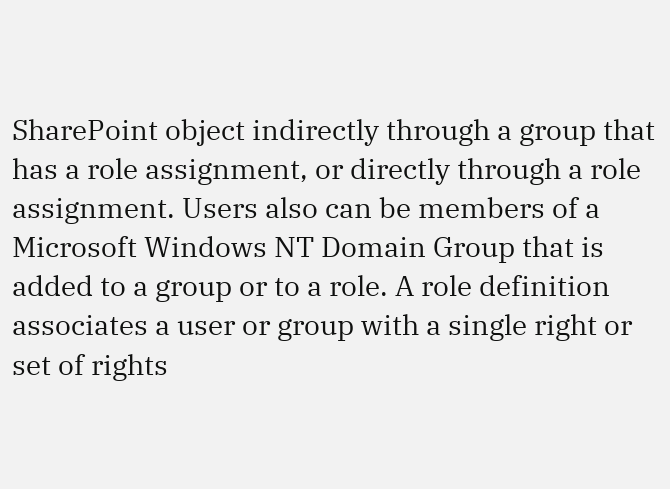SharePoint object indirectly through a group that has a role assignment, or directly through a role assignment. Users also can be members of a Microsoft Windows NT Domain Group that is added to a group or to a role. A role definition associates a user or group with a single right or set of rights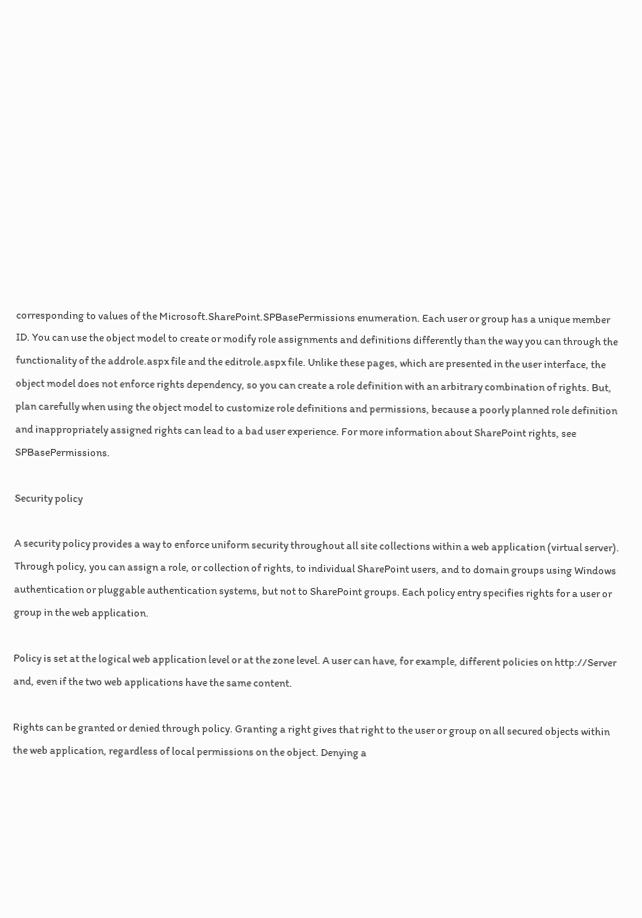corresponding to values of the Microsoft.SharePoint.SPBasePermissions enumeration. Each user or group has a unique member ID. You can use the object model to create or modify role assignments and definitions differently than the way you can through the functionality of the addrole.aspx file and the editrole.aspx file. Unlike these pages, which are presented in the user interface, the object model does not enforce rights dependency, so you can create a role definition with an arbitrary combination of rights. But, plan carefully when using the object model to customize role definitions and permissions, because a poorly planned role definition and inappropriately assigned rights can lead to a bad user experience. For more information about SharePoint rights, see SPBasePermissions.

Security policy

A security policy provides a way to enforce uniform security throughout all site collections within a web application (virtual server). Through policy, you can assign a role, or collection of rights, to individual SharePoint users, and to domain groups using Windows authentication or pluggable authentication systems, but not to SharePoint groups. Each policy entry specifies rights for a user or group in the web application.

Policy is set at the logical web application level or at the zone level. A user can have, for example, different policies on http://Server and, even if the two web applications have the same content.

Rights can be granted or denied through policy. Granting a right gives that right to the user or group on all secured objects within the web application, regardless of local permissions on the object. Denying a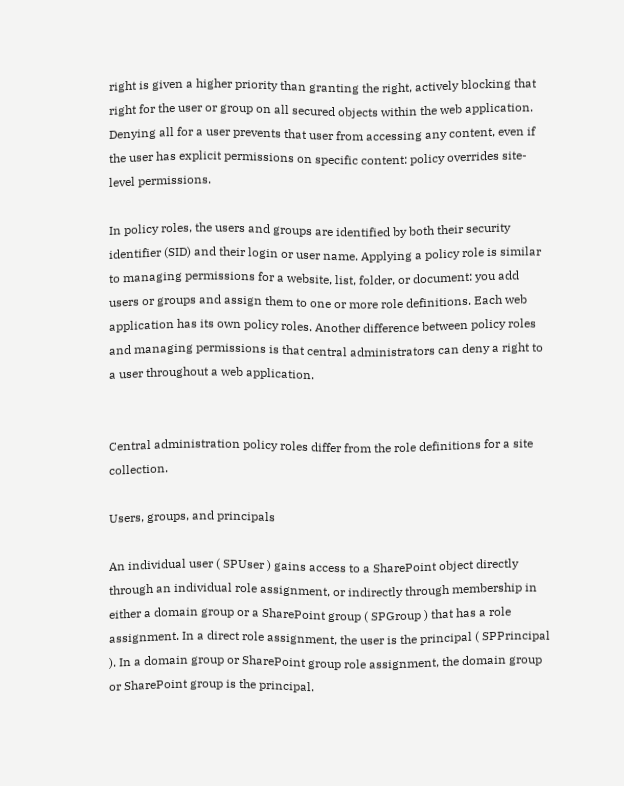right is given a higher priority than granting the right, actively blocking that right for the user or group on all secured objects within the web application. Denying all for a user prevents that user from accessing any content, even if the user has explicit permissions on specific content: policy overrides site-level permissions.

In policy roles, the users and groups are identified by both their security identifier (SID) and their login or user name. Applying a policy role is similar to managing permissions for a website, list, folder, or document: you add users or groups and assign them to one or more role definitions. Each web application has its own policy roles. Another difference between policy roles and managing permissions is that central administrators can deny a right to a user throughout a web application.


Central administration policy roles differ from the role definitions for a site collection.

Users, groups, and principals

An individual user ( SPUser ) gains access to a SharePoint object directly through an individual role assignment, or indirectly through membership in either a domain group or a SharePoint group ( SPGroup ) that has a role assignment. In a direct role assignment, the user is the principal ( SPPrincipal ). In a domain group or SharePoint group role assignment, the domain group or SharePoint group is the principal.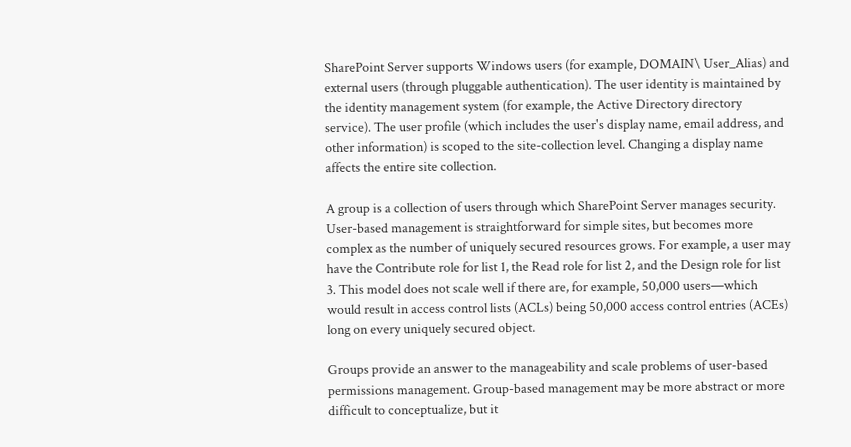SharePoint Server supports Windows users (for example, DOMAIN\ User_Alias) and external users (through pluggable authentication). The user identity is maintained by the identity management system (for example, the Active Directory directory service). The user profile (which includes the user's display name, email address, and other information) is scoped to the site-collection level. Changing a display name affects the entire site collection.

A group is a collection of users through which SharePoint Server manages security. User-based management is straightforward for simple sites, but becomes more complex as the number of uniquely secured resources grows. For example, a user may have the Contribute role for list 1, the Read role for list 2, and the Design role for list 3. This model does not scale well if there are, for example, 50,000 users—which would result in access control lists (ACLs) being 50,000 access control entries (ACEs) long on every uniquely secured object.

Groups provide an answer to the manageability and scale problems of user-based permissions management. Group-based management may be more abstract or more difficult to conceptualize, but it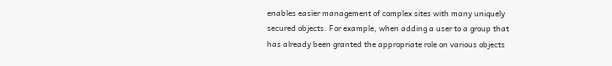enables easier management of complex sites with many uniquely secured objects. For example, when adding a user to a group that has already been granted the appropriate role on various objects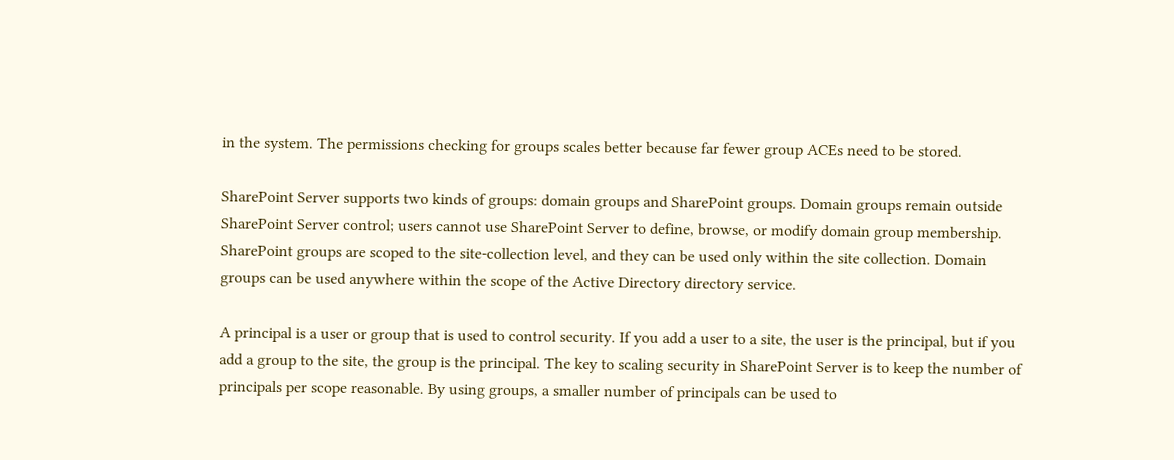in the system. The permissions checking for groups scales better because far fewer group ACEs need to be stored.

SharePoint Server supports two kinds of groups: domain groups and SharePoint groups. Domain groups remain outside SharePoint Server control; users cannot use SharePoint Server to define, browse, or modify domain group membership. SharePoint groups are scoped to the site-collection level, and they can be used only within the site collection. Domain groups can be used anywhere within the scope of the Active Directory directory service.

A principal is a user or group that is used to control security. If you add a user to a site, the user is the principal, but if you add a group to the site, the group is the principal. The key to scaling security in SharePoint Server is to keep the number of principals per scope reasonable. By using groups, a smaller number of principals can be used to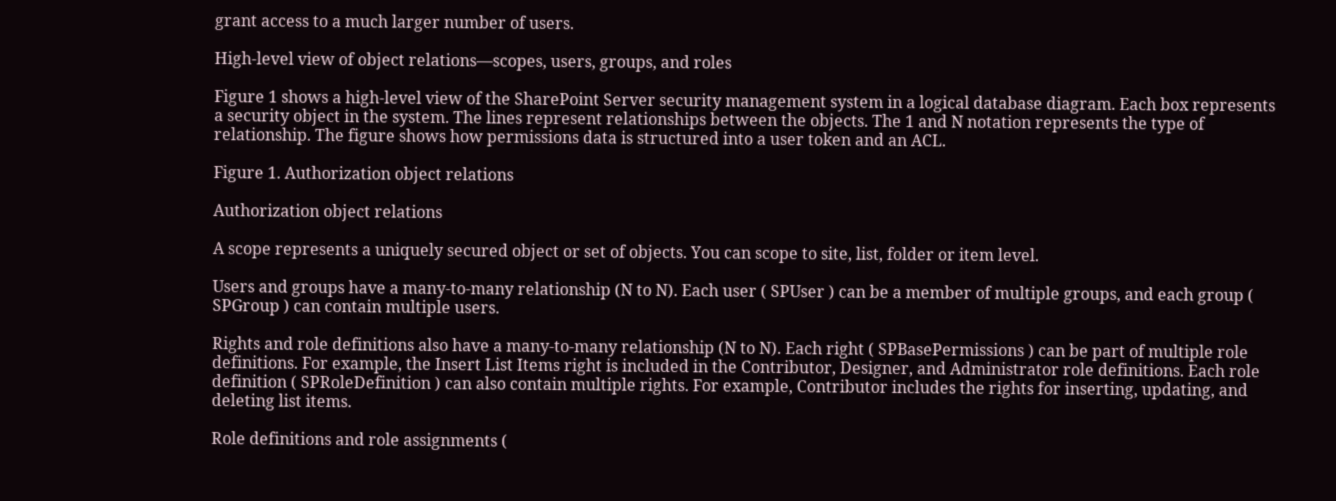grant access to a much larger number of users.

High-level view of object relations—scopes, users, groups, and roles

Figure 1 shows a high-level view of the SharePoint Server security management system in a logical database diagram. Each box represents a security object in the system. The lines represent relationships between the objects. The 1 and N notation represents the type of relationship. The figure shows how permissions data is structured into a user token and an ACL.

Figure 1. Authorization object relations

Authorization object relations

A scope represents a uniquely secured object or set of objects. You can scope to site, list, folder or item level.

Users and groups have a many-to-many relationship (N to N). Each user ( SPUser ) can be a member of multiple groups, and each group ( SPGroup ) can contain multiple users.

Rights and role definitions also have a many-to-many relationship (N to N). Each right ( SPBasePermissions ) can be part of multiple role definitions. For example, the Insert List Items right is included in the Contributor, Designer, and Administrator role definitions. Each role definition ( SPRoleDefinition ) can also contain multiple rights. For example, Contributor includes the rights for inserting, updating, and deleting list items.

Role definitions and role assignments (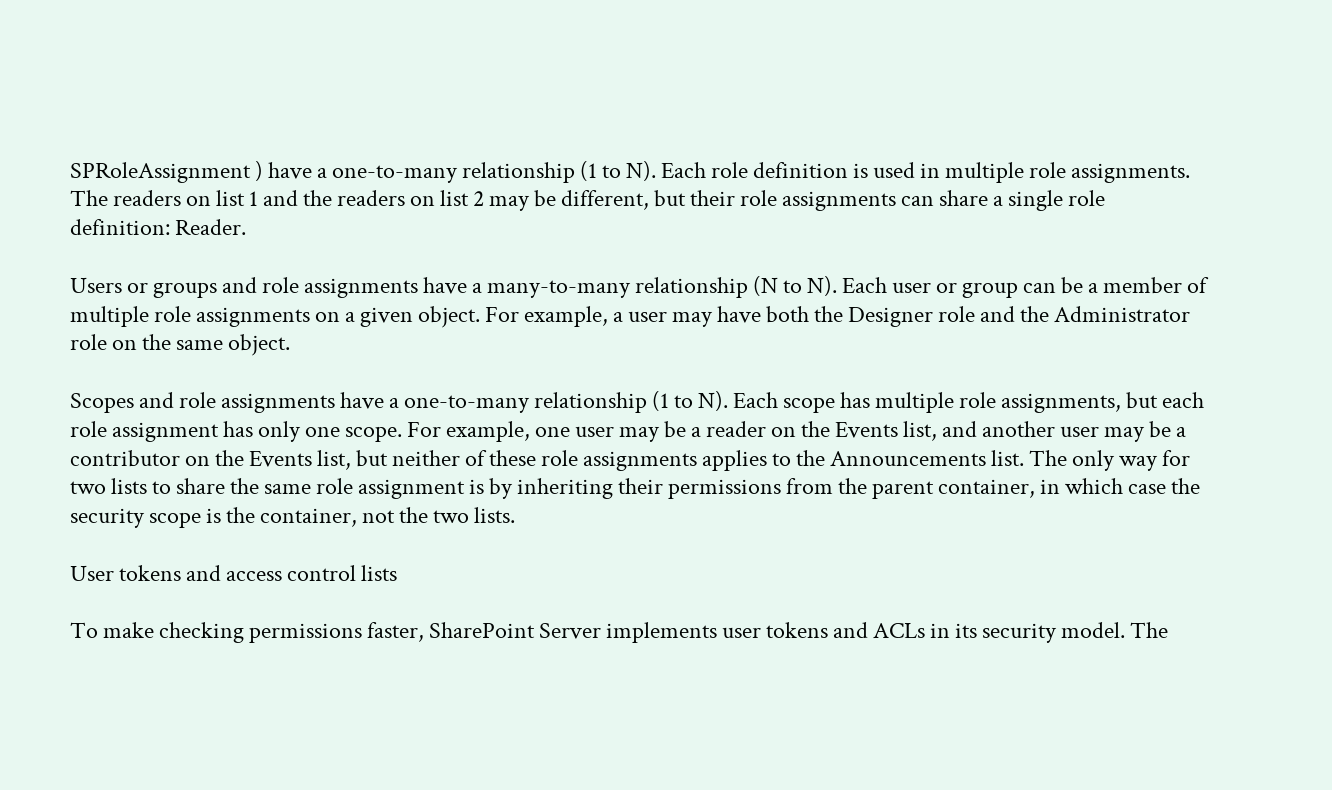SPRoleAssignment ) have a one-to-many relationship (1 to N). Each role definition is used in multiple role assignments. The readers on list 1 and the readers on list 2 may be different, but their role assignments can share a single role definition: Reader.

Users or groups and role assignments have a many-to-many relationship (N to N). Each user or group can be a member of multiple role assignments on a given object. For example, a user may have both the Designer role and the Administrator role on the same object.

Scopes and role assignments have a one-to-many relationship (1 to N). Each scope has multiple role assignments, but each role assignment has only one scope. For example, one user may be a reader on the Events list, and another user may be a contributor on the Events list, but neither of these role assignments applies to the Announcements list. The only way for two lists to share the same role assignment is by inheriting their permissions from the parent container, in which case the security scope is the container, not the two lists.

User tokens and access control lists

To make checking permissions faster, SharePoint Server implements user tokens and ACLs in its security model. The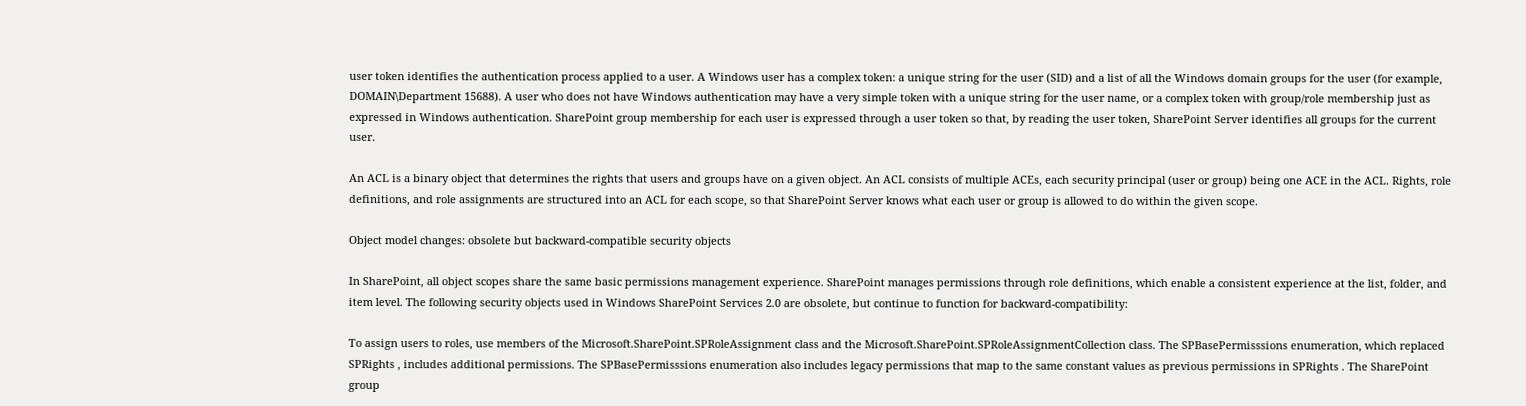user token identifies the authentication process applied to a user. A Windows user has a complex token: a unique string for the user (SID) and a list of all the Windows domain groups for the user (for example, DOMAIN\Department 15688). A user who does not have Windows authentication may have a very simple token with a unique string for the user name, or a complex token with group/role membership just as expressed in Windows authentication. SharePoint group membership for each user is expressed through a user token so that, by reading the user token, SharePoint Server identifies all groups for the current user.

An ACL is a binary object that determines the rights that users and groups have on a given object. An ACL consists of multiple ACEs, each security principal (user or group) being one ACE in the ACL. Rights, role definitions, and role assignments are structured into an ACL for each scope, so that SharePoint Server knows what each user or group is allowed to do within the given scope.

Object model changes: obsolete but backward-compatible security objects

In SharePoint, all object scopes share the same basic permissions management experience. SharePoint manages permissions through role definitions, which enable a consistent experience at the list, folder, and item level. The following security objects used in Windows SharePoint Services 2.0 are obsolete, but continue to function for backward-compatibility:

To assign users to roles, use members of the Microsoft.SharePoint.SPRoleAssignment class and the Microsoft.SharePoint.SPRoleAssignmentCollection class. The SPBasePermisssions enumeration, which replaced SPRights , includes additional permissions. The SPBasePermisssions enumeration also includes legacy permissions that map to the same constant values as previous permissions in SPRights . The SharePoint group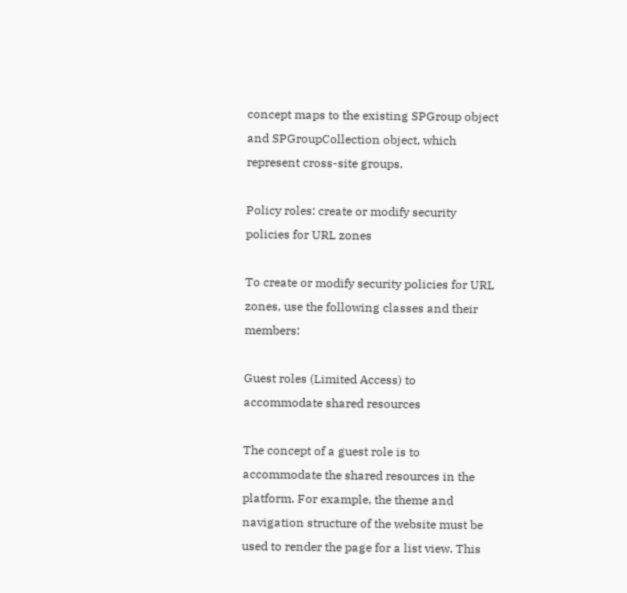concept maps to the existing SPGroup object and SPGroupCollection object, which represent cross-site groups.

Policy roles: create or modify security policies for URL zones

To create or modify security policies for URL zones, use the following classes and their members:

Guest roles (Limited Access) to accommodate shared resources

The concept of a guest role is to accommodate the shared resources in the platform. For example, the theme and navigation structure of the website must be used to render the page for a list view. This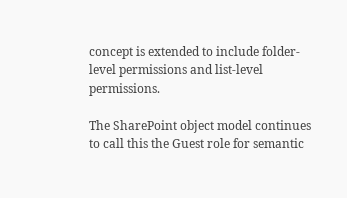concept is extended to include folder-level permissions and list-level permissions.

The SharePoint object model continues to call this the Guest role for semantic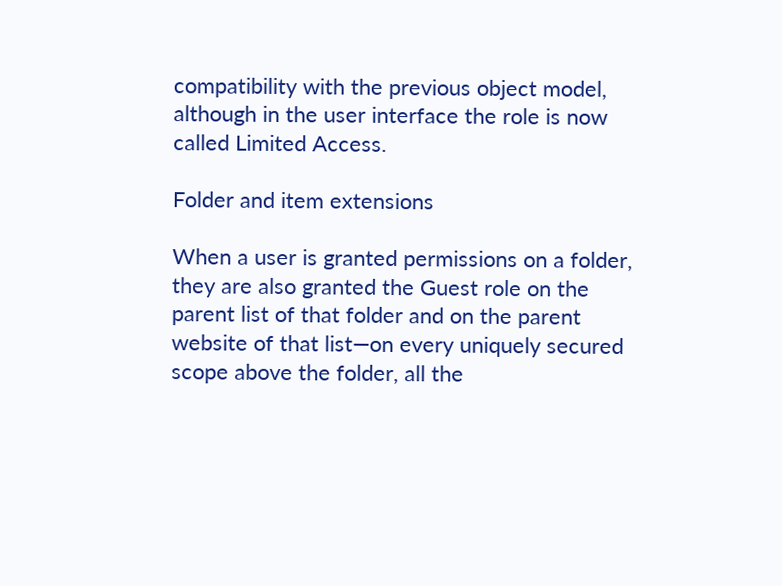compatibility with the previous object model, although in the user interface the role is now called Limited Access.

Folder and item extensions

When a user is granted permissions on a folder, they are also granted the Guest role on the parent list of that folder and on the parent website of that list—on every uniquely secured scope above the folder, all the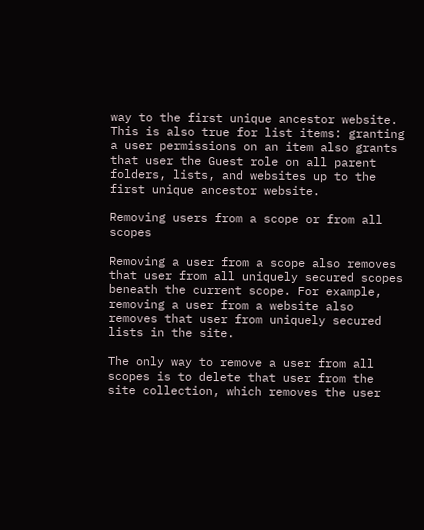way to the first unique ancestor website. This is also true for list items: granting a user permissions on an item also grants that user the Guest role on all parent folders, lists, and websites up to the first unique ancestor website.

Removing users from a scope or from all scopes

Removing a user from a scope also removes that user from all uniquely secured scopes beneath the current scope. For example, removing a user from a website also removes that user from uniquely secured lists in the site.

The only way to remove a user from all scopes is to delete that user from the site collection, which removes the user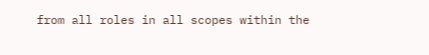from all roles in all scopes within the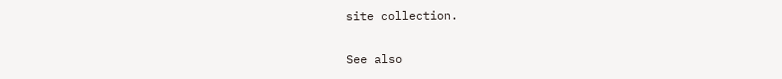site collection.

See also